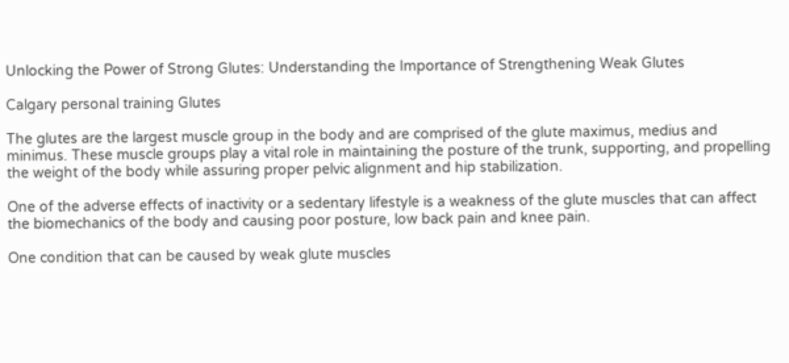Unlocking the Power of Strong Glutes: Understanding the Importance of Strengthening Weak Glutes

Calgary personal training Glutes

The glutes are the largest muscle group in the body and are comprised of the glute maximus, medius and minimus. These muscle groups play a vital role in maintaining the posture of the trunk, supporting, and propelling the weight of the body while assuring proper pelvic alignment and hip stabilization.

One of the adverse effects of inactivity or a sedentary lifestyle is a weakness of the glute muscles that can affect the biomechanics of the body and causing poor posture, low back pain and knee pain.

One condition that can be caused by weak glute muscles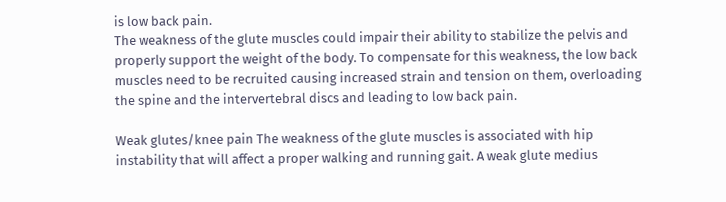is low back pain.
The weakness of the glute muscles could impair their ability to stabilize the pelvis and properly support the weight of the body. To compensate for this weakness, the low back muscles need to be recruited causing increased strain and tension on them, overloading the spine and the intervertebral discs and leading to low back pain.

Weak glutes/knee pain The weakness of the glute muscles is associated with hip instability that will affect a proper walking and running gait. A weak glute medius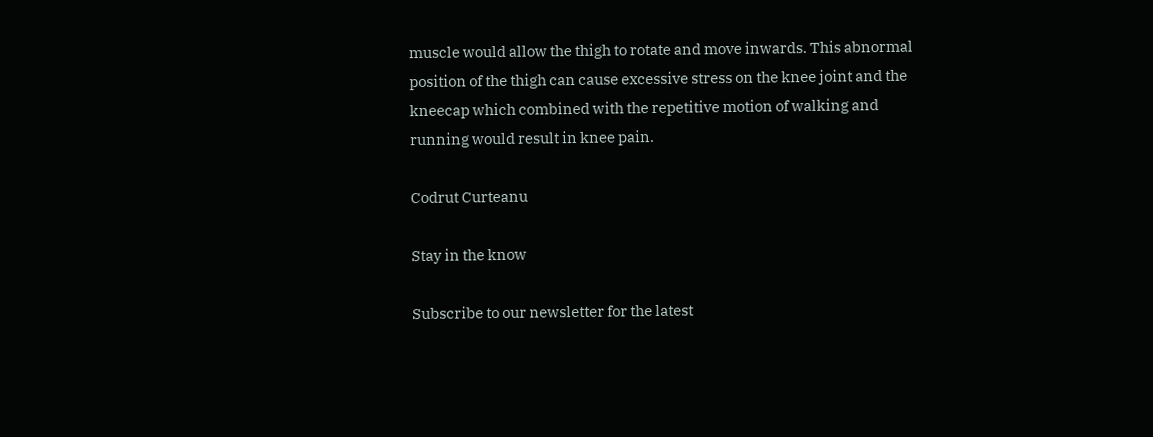muscle would allow the thigh to rotate and move inwards. This abnormal position of the thigh can cause excessive stress on the knee joint and the kneecap which combined with the repetitive motion of walking and running would result in knee pain.

Codrut Curteanu

Stay in the know

Subscribe to our newsletter for the latest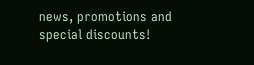news, promotions and special discounts!